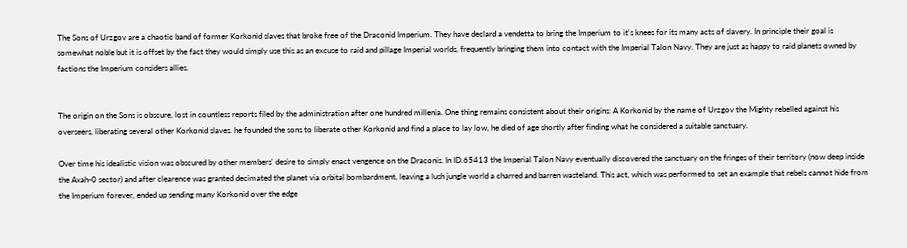The Sons of Urzgov are a chaotic band of former Korkonid slaves that broke free of the Draconid Imperium. They have declard a vendetta to bring the Imperium to it's knees for its many acts of slavery. In principle their goal is somewhat noble but it is offset by the fact they would simply use this as an excuse to raid and pillage Imperial worlds, frequently bringing them into contact with the Imperial Talon Navy. They are just as happy to raid planets owned by factions the Imperium considers allies.


The origin on the Sons is obscure, lost in countless reports filed by the administration after one hundred millenia. One thing remains consistent about their origins: A Korkonid by the name of Urzgov the Mighty rebelled against his overseers, liberating several other Korkonid slaves. he founded the sons to liberate other Korkonid and find a place to lay low, he died of age shortly after finding what he considered a suitable sanctuary.

Over time his idealistic vision was obscured by other members' desire to simply enact vengence on the Draconis. In ID.65413 the Imperial Talon Navy eventually discovered the sanctuary on the fringes of their territory (now deep inside the Axah-0 sector) and after clearence was granted decimated the planet via orbital bombardment, leaving a lush jungle world a charred and barren wasteland. This act, which was performed to set an example that rebels cannot hide from the Imperium forever, ended up sending many Korkonid over the edge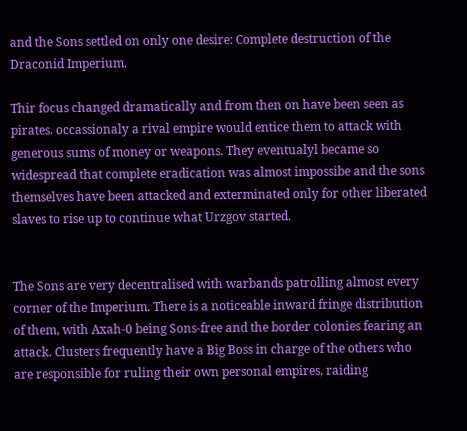and the Sons settled on only one desire: Complete destruction of the Draconid Imperium.

Thir focus changed dramatically and from then on have been seen as pirates. occassionaly a rival empire would entice them to attack with generous sums of money or weapons. They eventualyl became so widespread that complete eradication was almost impossibe and the sons themselves have been attacked and exterminated only for other liberated slaves to rise up to continue what Urzgov started.


The Sons are very decentralised with warbands patrolling almost every corner of the Imperium. There is a noticeable inward fringe distribution of them, with Axah-0 being Sons-free and the border colonies fearing an attack. Clusters frequently have a Big Boss in charge of the others who are responsible for ruling their own personal empires, raiding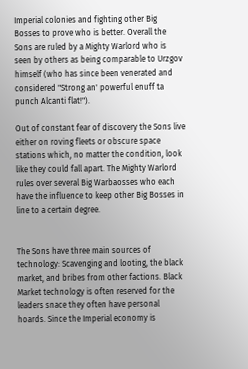Imperial colonies and fighting other Big Bosses to prove who is better. Overall the Sons are ruled by a Mighty Warlord who is seen by others as being comparable to Urzgov himself (who has since been venerated and considered "Strong an' powerful enuff ta punch Alcanti flat!").

Out of constant fear of discovery the Sons live either on roving fleets or obscure space stations which, no matter the condition, look like they could fall apart. The Mighty Warlord rules over several Big Warbaosses who each have the influence to keep other Big Bosses in line to a certain degree.


The Sons have three main sources of technology: Scavenging and looting, the black market, and bribes from other factions. Black Market technology is often reserved for the leaders snace they often have personal hoards. Since the Imperial economy is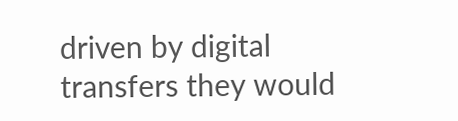driven by digital transfers they would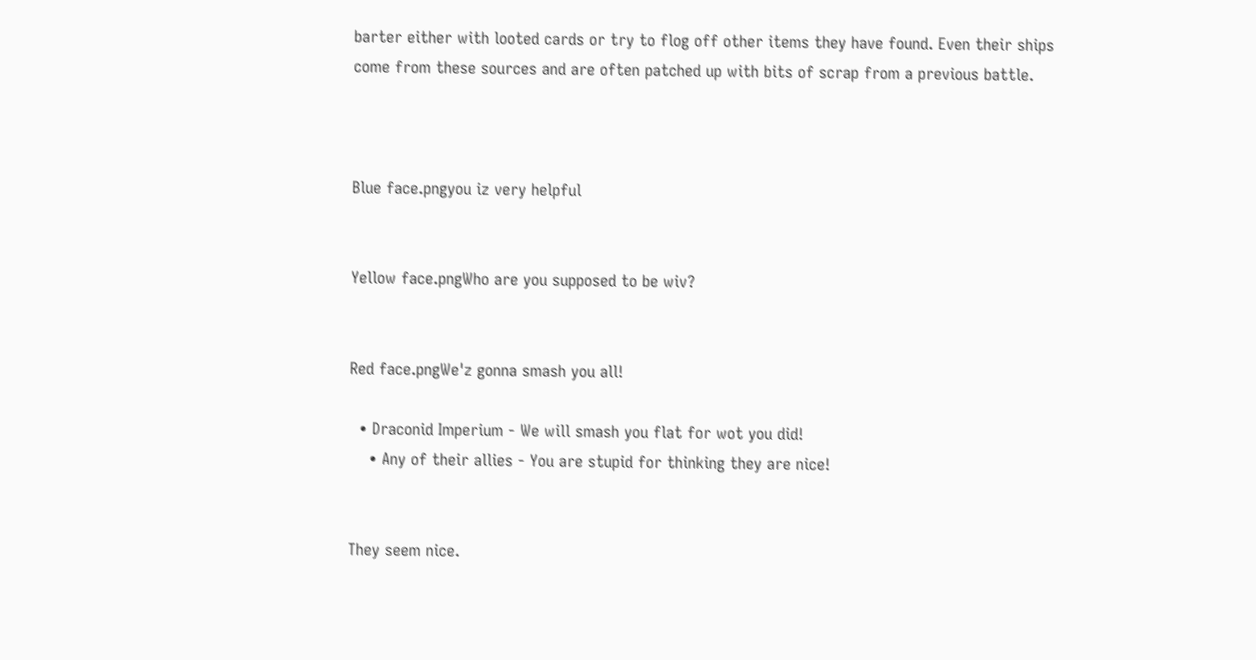barter either with looted cards or try to flog off other items they have found. Even their ships come from these sources and are often patched up with bits of scrap from a previous battle.



Blue face.pngyou iz very helpful


Yellow face.pngWho are you supposed to be wiv?


Red face.pngWe'z gonna smash you all!

  • Draconid Imperium - We will smash you flat for wot you did!
    • Any of their allies - You are stupid for thinking they are nice!


They seem nice.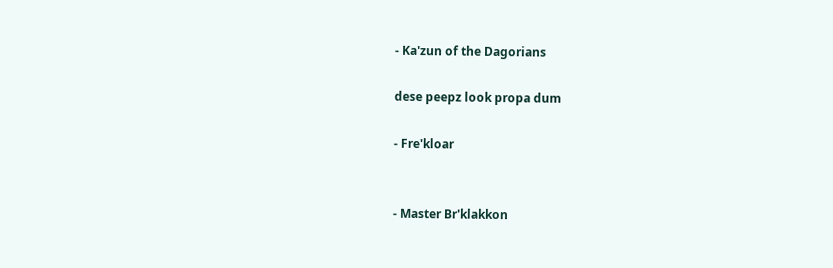- Ka'zun of the Dagorians

dese peepz look propa dum

- Fre'kloar


- Master Br'klakkon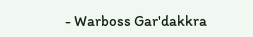- Warboss Gar'dakkra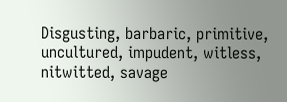Disgusting, barbaric, primitive, uncultured, impudent, witless, nitwitted, savage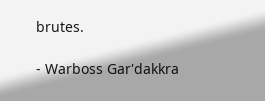brutes.

- Warboss Gar'dakkra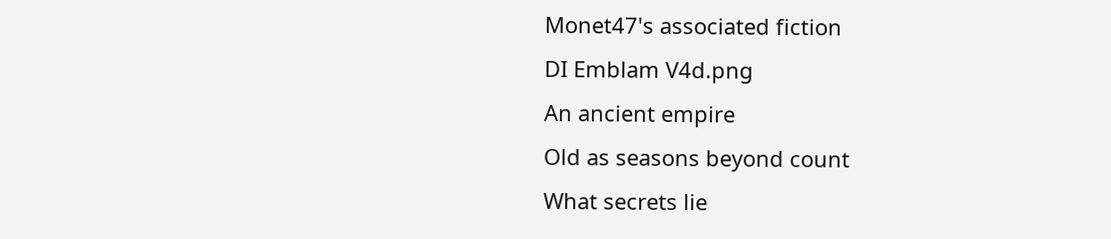Monet47's associated fiction
DI Emblam V4d.png
An ancient empire
Old as seasons beyond count
What secrets lie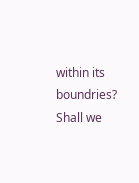within its boundries?
Shall we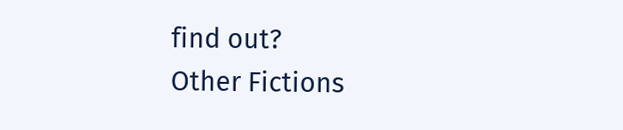find out?
Other Fictions